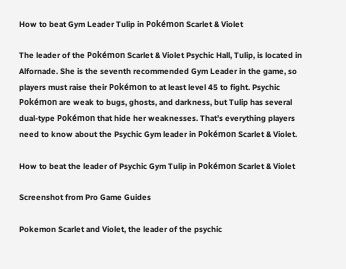How to beat Gym Leader Tulip in Pokémon Scarlet & Violet

The leader of the Pokémon Scarlet & Violet Psychic Hall, Tulip, is located in Alfornade. She is the seventh recommended Gym Leader in the game, so players must raise their Pokémon to at least level 45 to fight. Psychic Pokémon are weak to bugs, ghosts, and darkness, but Tulip has several dual-type Pokémon that hide her weaknesses. That’s everything players need to know about the Psychic Gym leader in Pokémon Scarlet & Violet.

How to beat the leader of Psychic Gym Tulip in Pokémon Scarlet & Violet

Screenshot from Pro Game Guides

Pokemon Scarlet and Violet, the leader of the psychic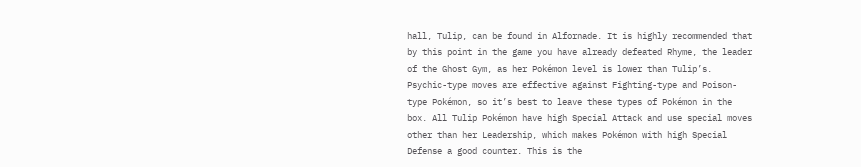hall, Tulip, can be found in Alfornade. It is highly recommended that by this point in the game you have already defeated Rhyme, the leader of the Ghost Gym, as her Pokémon level is lower than Tulip’s. Psychic-type moves are effective against Fighting-type and Poison-type Pokémon, so it’s best to leave these types of Pokémon in the box. All Tulip Pokémon have high Special Attack and use special moves other than her Leadership, which makes Pokémon with high Special Defense a good counter. This is the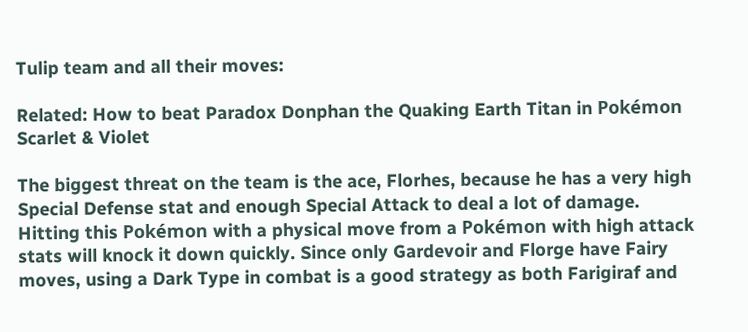Tulip team and all their moves:

Related: How to beat Paradox Donphan the Quaking Earth Titan in Pokémon Scarlet & Violet

The biggest threat on the team is the ace, Florhes, because he has a very high Special Defense stat and enough Special Attack to deal a lot of damage. Hitting this Pokémon with a physical move from a Pokémon with high attack stats will knock it down quickly. Since only Gardevoir and Florge have Fairy moves, using a Dark Type in combat is a good strategy as both Farigiraf and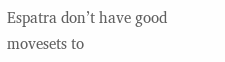Espatra don’t have good movesets to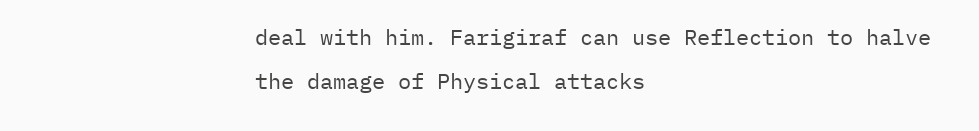deal with him. Farigiraf can use Reflection to halve the damage of Physical attacks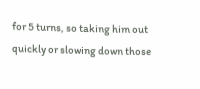for 5 turns, so taking him out quickly or slowing down those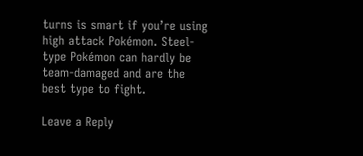turns is smart if you’re using high attack Pokémon. Steel-type Pokémon can hardly be team-damaged and are the best type to fight.

Leave a Reply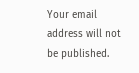Your email address will not be published.